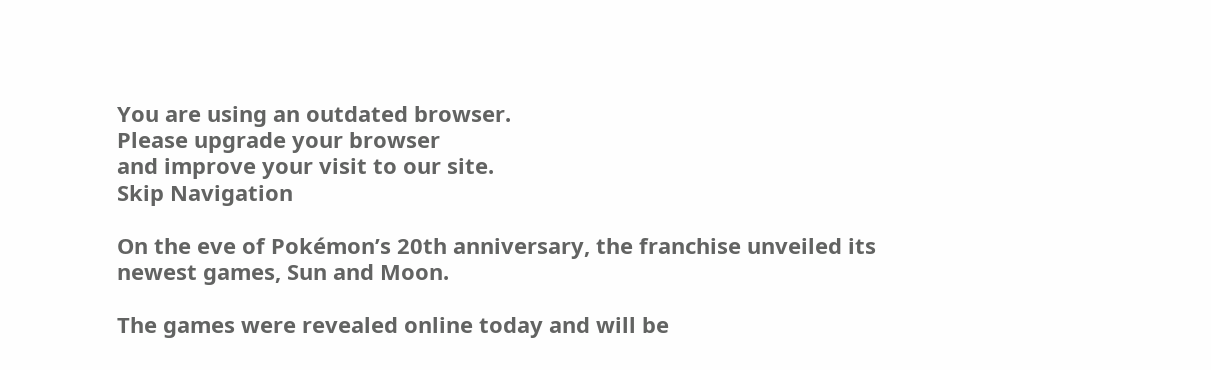You are using an outdated browser.
Please upgrade your browser
and improve your visit to our site.
Skip Navigation

On the eve of Pokémon’s 20th anniversary, the franchise unveiled its newest games, Sun and Moon.

The games were revealed online today and will be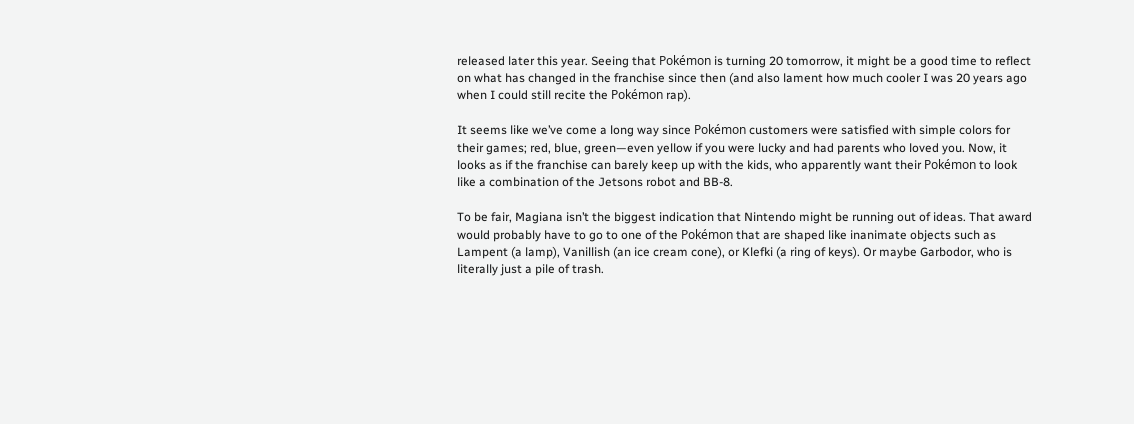released later this year. Seeing that Pokémon is turning 20 tomorrow, it might be a good time to reflect on what has changed in the franchise since then (and also lament how much cooler I was 20 years ago when I could still recite the Pokémon rap).

It seems like we’ve come a long way since Pokémon customers were satisfied with simple colors for their games; red, blue, green—even yellow if you were lucky and had parents who loved you. Now, it looks as if the franchise can barely keep up with the kids, who apparently want their Pokémon to look like a combination of the Jetsons robot and BB-8.

To be fair, Magiana isn’t the biggest indication that Nintendo might be running out of ideas. That award would probably have to go to one of the Pokémon that are shaped like inanimate objects such as Lampent (a lamp), Vanillish (an ice cream cone), or Klefki (a ring of keys). Or maybe Garbodor, who is literally just a pile of trash.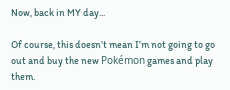Now, back in MY day...

Of course, this doesn’t mean I’m not going to go out and buy the new Pokémon games and play them.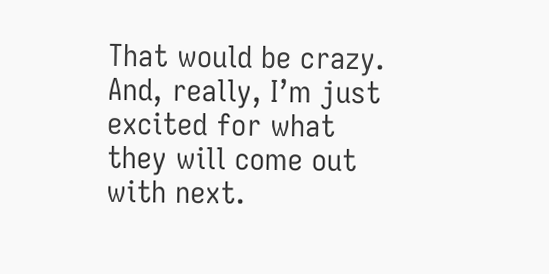That would be crazy. And, really, I’m just excited for what they will come out with next.